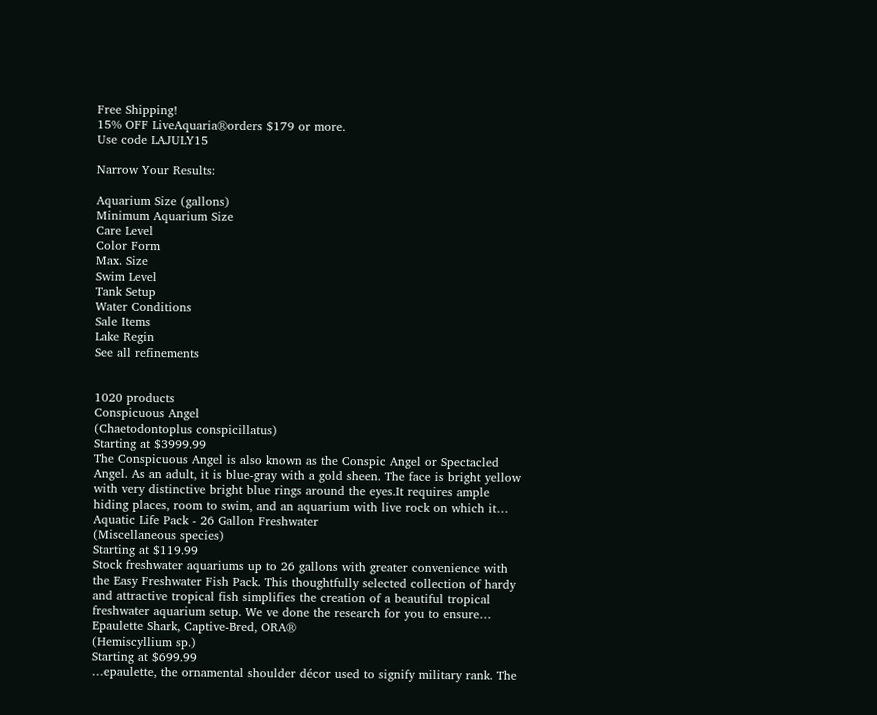Free Shipping!
15% OFF LiveAquaria®orders $179 or more.
Use code LAJULY15

Narrow Your Results:

Aquarium Size (gallons)
Minimum Aquarium Size
Care Level
Color Form
Max. Size
Swim Level
Tank Setup
Water Conditions
Sale Items
Lake Regin
See all refinements


1020 products
Conspicuous Angel
(Chaetodontoplus conspicillatus)
Starting at $3999.99
The Conspicuous Angel is also known as the Conspic Angel or Spectacled Angel. As an adult, it is blue-gray with a gold sheen. The face is bright yellow with very distinctive bright blue rings around the eyes.It requires ample hiding places, room to swim, and an aquarium with live rock on which it…
Aquatic Life Pack - 26 Gallon Freshwater
(Miscellaneous species)
Starting at $119.99
Stock freshwater aquariums up to 26 gallons with greater convenience with the Easy Freshwater Fish Pack. This thoughtfully selected collection of hardy and attractive tropical fish simplifies the creation of a beautiful tropical freshwater aquarium setup. We ve done the research for you to ensure…
Epaulette Shark, Captive-Bred, ORA®
(Hemiscyllium sp.)
Starting at $699.99
…epaulette, the ornamental shoulder décor used to signify military rank. The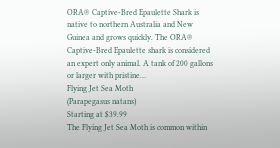ORA® Captive-Bred Epaulette Shark is native to northern Australia and New Guinea and grows quickly. The ORA® Captive-Bred Epaulette shark is considered an expert only animal. A tank of 200 gallons or larger with pristine…
Flying Jet Sea Moth
(Parapegasus natans)
Starting at $39.99
The Flying Jet Sea Moth is common within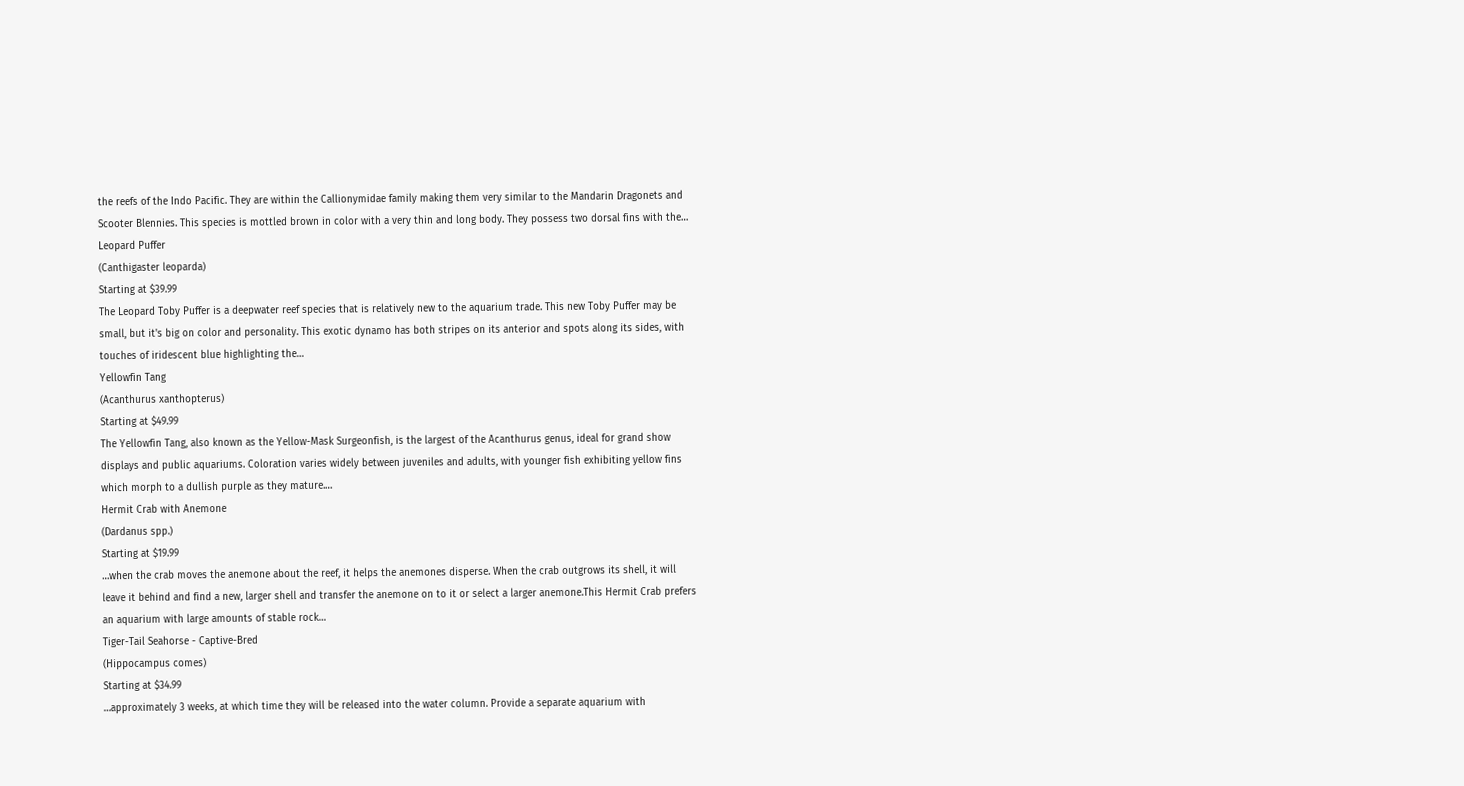the reefs of the Indo Pacific. They are within the Callionymidae family making them very similar to the Mandarin Dragonets and Scooter Blennies. This species is mottled brown in color with a very thin and long body. They possess two dorsal fins with the…
Leopard Puffer
(Canthigaster leoparda)
Starting at $39.99
The Leopard Toby Puffer is a deepwater reef species that is relatively new to the aquarium trade. This new Toby Puffer may be small, but it's big on color and personality. This exotic dynamo has both stripes on its anterior and spots along its sides, with touches of iridescent blue highlighting the…
Yellowfin Tang
(Acanthurus xanthopterus)
Starting at $49.99
The Yellowfin Tang, also known as the Yellow-Mask Surgeonfish, is the largest of the Acanthurus genus, ideal for grand show displays and public aquariums. Coloration varies widely between juveniles and adults, with younger fish exhibiting yellow fins which morph to a dullish purple as they mature.…
Hermit Crab with Anemone
(Dardanus spp.)
Starting at $19.99
…when the crab moves the anemone about the reef, it helps the anemones disperse. When the crab outgrows its shell, it will leave it behind and find a new, larger shell and transfer the anemone on to it or select a larger anemone.This Hermit Crab prefers an aquarium with large amounts of stable rock…
Tiger-Tail Seahorse - Captive-Bred
(Hippocampus comes)
Starting at $34.99
…approximately 3 weeks, at which time they will be released into the water column. Provide a separate aquarium with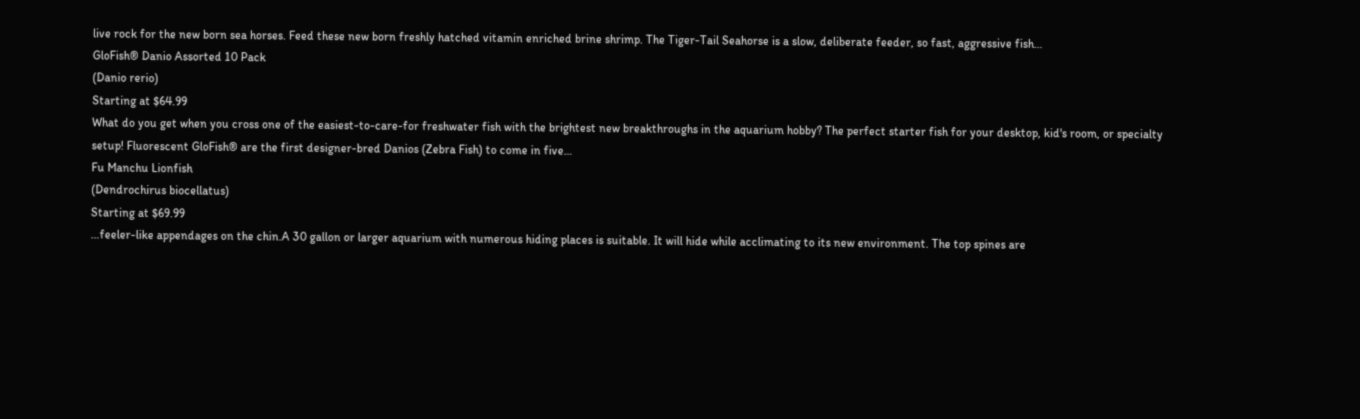live rock for the new born sea horses. Feed these new born freshly hatched vitamin enriched brine shrimp. The Tiger-Tail Seahorse is a slow, deliberate feeder, so fast, aggressive fish…
GloFish® Danio Assorted 10 Pack
(Danio rerio)
Starting at $64.99
What do you get when you cross one of the easiest-to-care-for freshwater fish with the brightest new breakthroughs in the aquarium hobby? The perfect starter fish for your desktop, kid's room, or specialty setup! Fluorescent GloFish® are the first designer-bred Danios (Zebra Fish) to come in five…
Fu Manchu Lionfish
(Dendrochirus biocellatus)
Starting at $69.99
…feeler-like appendages on the chin.A 30 gallon or larger aquarium with numerous hiding places is suitable. It will hide while acclimating to its new environment. The top spines are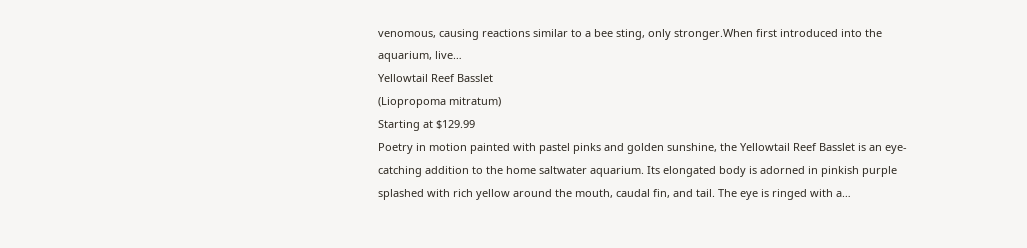venomous, causing reactions similar to a bee sting, only stronger.When first introduced into the aquarium, live…
Yellowtail Reef Basslet
(Liopropoma mitratum)
Starting at $129.99
Poetry in motion painted with pastel pinks and golden sunshine, the Yellowtail Reef Basslet is an eye-catching addition to the home saltwater aquarium. Its elongated body is adorned in pinkish purple splashed with rich yellow around the mouth, caudal fin, and tail. The eye is ringed with a…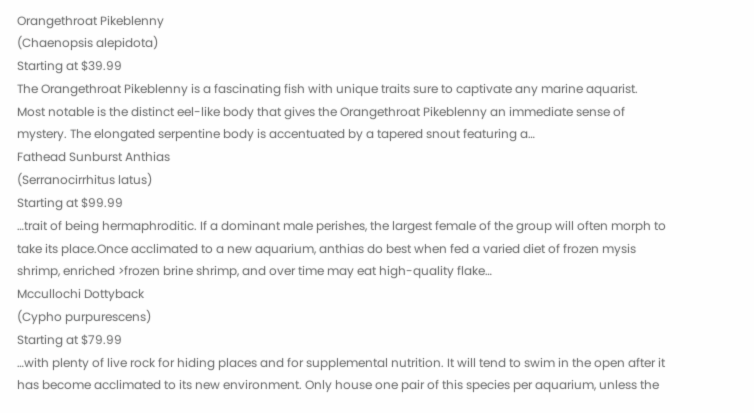Orangethroat Pikeblenny
(Chaenopsis alepidota)
Starting at $39.99
The Orangethroat Pikeblenny is a fascinating fish with unique traits sure to captivate any marine aquarist. Most notable is the distinct eel-like body that gives the Orangethroat Pikeblenny an immediate sense of mystery. The elongated serpentine body is accentuated by a tapered snout featuring a…
Fathead Sunburst Anthias
(Serranocirrhitus latus)
Starting at $99.99
…trait of being hermaphroditic. If a dominant male perishes, the largest female of the group will often morph to take its place.Once acclimated to a new aquarium, anthias do best when fed a varied diet of frozen mysis shrimp, enriched >frozen brine shrimp, and over time may eat high-quality flake…
Mccullochi Dottyback
(Cypho purpurescens)
Starting at $79.99
…with plenty of live rock for hiding places and for supplemental nutrition. It will tend to swim in the open after it has become acclimated to its new environment. Only house one pair of this species per aquarium, unless the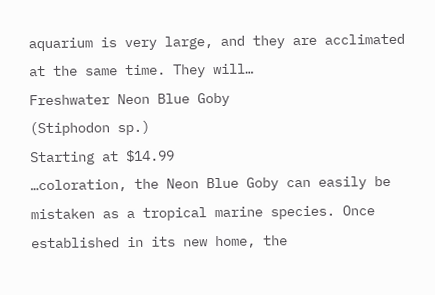aquarium is very large, and they are acclimated at the same time. They will…
Freshwater Neon Blue Goby
(Stiphodon sp.)
Starting at $14.99
…coloration, the Neon Blue Goby can easily be mistaken as a tropical marine species. Once established in its new home, the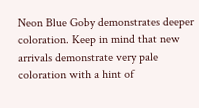Neon Blue Goby demonstrates deeper coloration. Keep in mind that new arrivals demonstrate very pale coloration with a hint of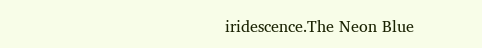iridescence.The Neon Blue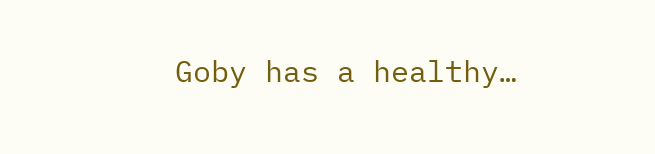Goby has a healthy…